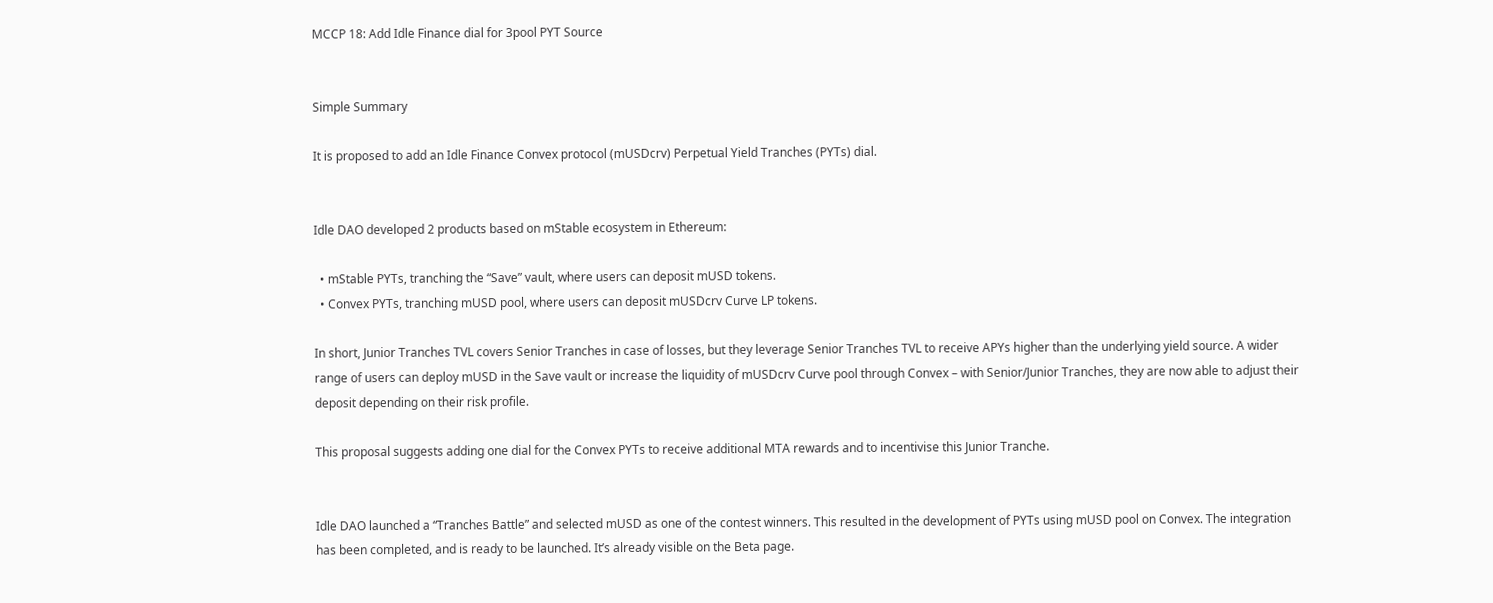MCCP 18: Add Idle Finance dial for 3pool PYT Source


Simple Summary

It is proposed to add an Idle Finance Convex protocol (mUSDcrv) Perpetual Yield Tranches (PYTs) dial.


Idle DAO developed 2 products based on mStable ecosystem in Ethereum:

  • mStable PYTs, tranching the “Save” vault, where users can deposit mUSD tokens.
  • Convex PYTs, tranching mUSD pool, where users can deposit mUSDcrv Curve LP tokens.

In short, Junior Tranches TVL covers Senior Tranches in case of losses, but they leverage Senior Tranches TVL to receive APYs higher than the underlying yield source. A wider range of users can deploy mUSD in the Save vault or increase the liquidity of mUSDcrv Curve pool through Convex – with Senior/Junior Tranches, they are now able to adjust their deposit depending on their risk profile.

This proposal suggests adding one dial for the Convex PYTs to receive additional MTA rewards and to incentivise this Junior Tranche.


Idle DAO launched a “Tranches Battle” and selected mUSD as one of the contest winners. This resulted in the development of PYTs using mUSD pool on Convex. The integration has been completed, and is ready to be launched. It’s already visible on the Beta page.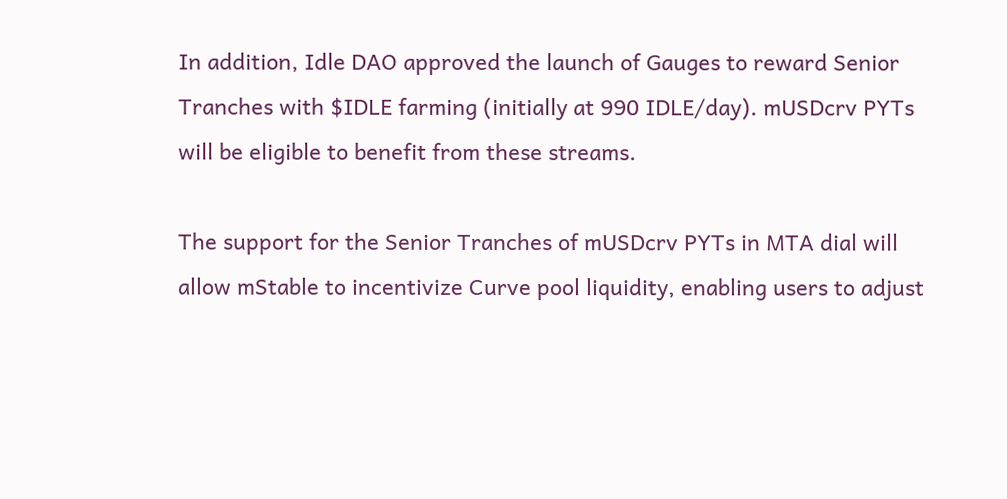In addition, Idle DAO approved the launch of Gauges to reward Senior Tranches with $IDLE farming (initially at 990 IDLE/day). mUSDcrv PYTs will be eligible to benefit from these streams.

The support for the Senior Tranches of mUSDcrv PYTs in MTA dial will allow mStable to incentivize Curve pool liquidity, enabling users to adjust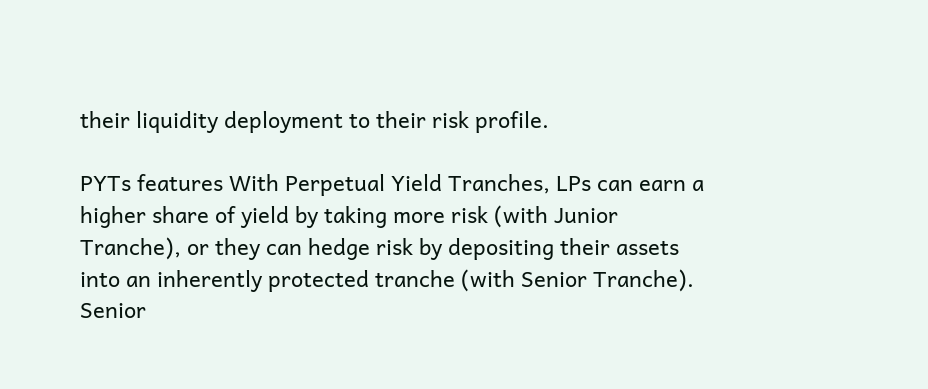their liquidity deployment to their risk profile.

PYTs features With Perpetual Yield Tranches, LPs can earn a higher share of yield by taking more risk (with Junior Tranche), or they can hedge risk by depositing their assets into an inherently protected tranche (with Senior Tranche). Senior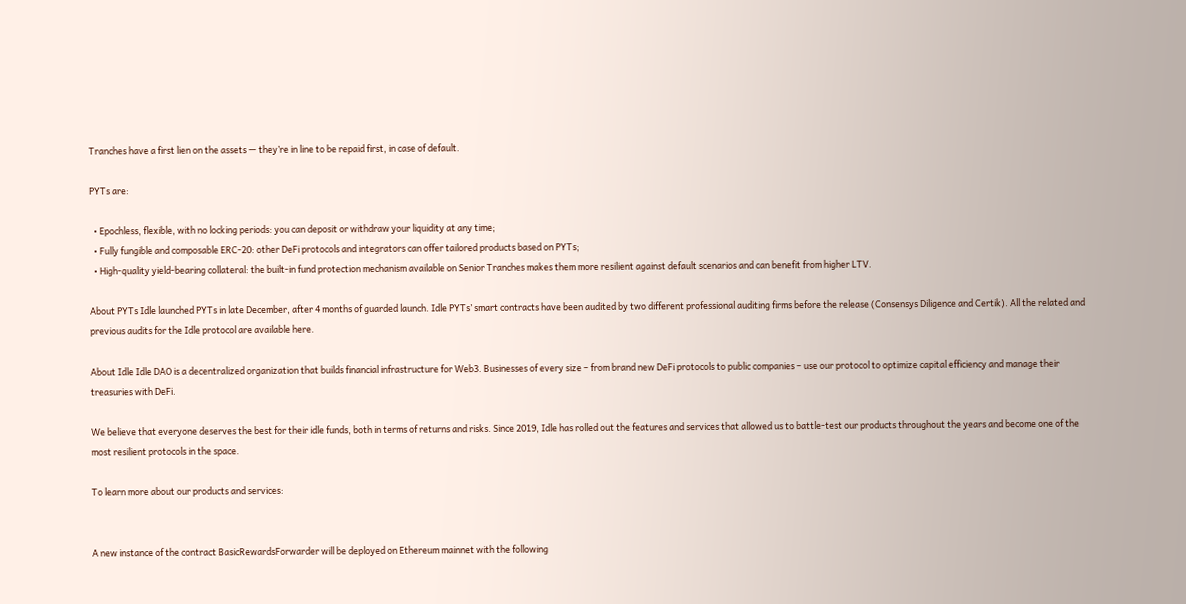Tranches have a first lien on the assets — they’re in line to be repaid first, in case of default.

PYTs are:

  • Epochless, flexible, with no locking periods: you can deposit or withdraw your liquidity at any time;
  • Fully fungible and composable ERC-20: other DeFi protocols and integrators can offer tailored products based on PYTs;
  • High-quality yield-bearing collateral: the built-in fund protection mechanism available on Senior Tranches makes them more resilient against default scenarios and can benefit from higher LTV.

About PYTs Idle launched PYTs in late December, after 4 months of guarded launch. Idle PYTs’ smart contracts have been audited by two different professional auditing firms before the release (Consensys Diligence and Certik). All the related and previous audits for the Idle protocol are available here.

About Idle Idle DAO is a decentralized organization that builds financial infrastructure for Web3. Businesses of every size – from brand new DeFi protocols to public companies – use our protocol to optimize capital efficiency and manage their treasuries with DeFi.

We believe that everyone deserves the best for their idle funds, both in terms of returns and risks. Since 2019, Idle has rolled out the features and services that allowed us to battle-test our products throughout the years and become one of the most resilient protocols in the space.

To learn more about our products and services:


A new instance of the contract BasicRewardsForwarder will be deployed on Ethereum mainnet with the following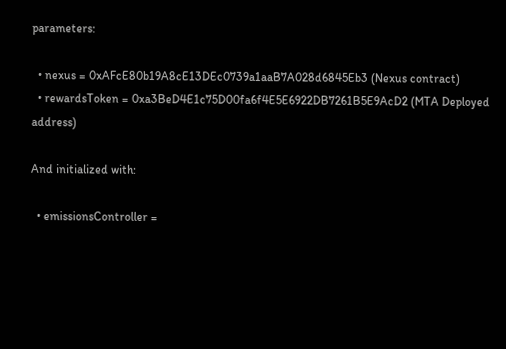parameters:

  • nexus = 0xAFcE80b19A8cE13DEc0739a1aaB7A028d6845Eb3 (Nexus contract)
  • rewardsToken = 0xa3BeD4E1c75D00fa6f4E5E6922DB7261B5E9AcD2 (MTA Deployed address)

And initialized with:

  • emissionsController =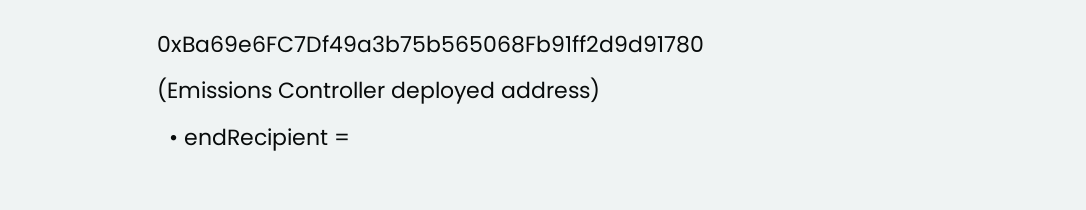0xBa69e6FC7Df49a3b75b565068Fb91ff2d9d91780 (Emissions Controller deployed address)
  • endRecipient =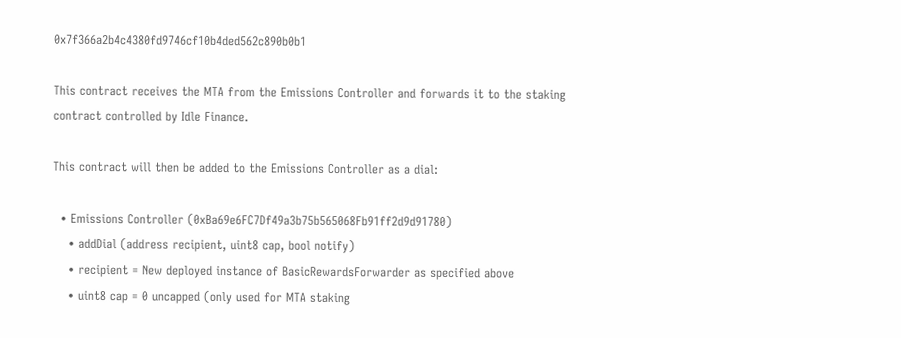0x7f366a2b4c4380fd9746cf10b4ded562c890b0b1

This contract receives the MTA from the Emissions Controller and forwards it to the staking contract controlled by Idle Finance.

This contract will then be added to the Emissions Controller as a dial:

  • Emissions Controller (0xBa69e6FC7Df49a3b75b565068Fb91ff2d9d91780)
    • addDial (address recipient, uint8 cap, bool notify)
    • recipient = New deployed instance of BasicRewardsForwarder as specified above
    • uint8 cap = 0 uncapped (only used for MTA staking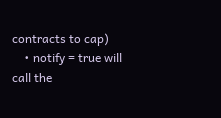contracts to cap)
    • notify = true will call the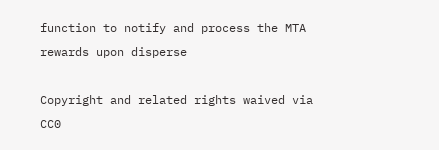function to notify and process the MTA rewards upon disperse

Copyright and related rights waived via CC0